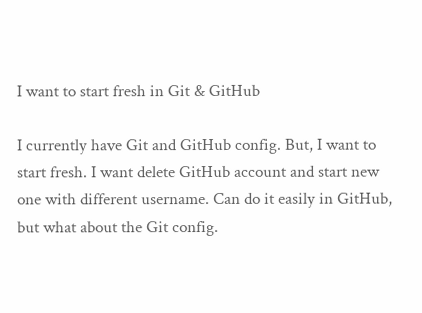I want to start fresh in Git & GitHub

I currently have Git and GitHub config. But, I want to start fresh. I want delete GitHub account and start new one with different username. Can do it easily in GitHub, but what about the Git config.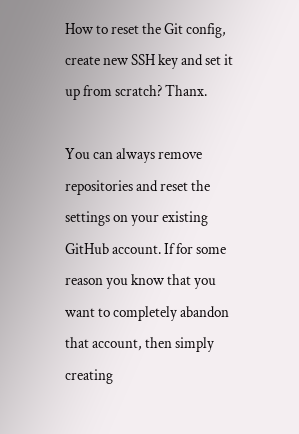How to reset the Git config, create new SSH key and set it up from scratch? Thanx.

You can always remove repositories and reset the settings on your existing GitHub account. If for some reason you know that you want to completely abandon that account, then simply creating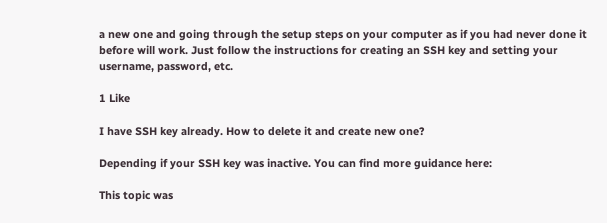a new one and going through the setup steps on your computer as if you had never done it before will work. Just follow the instructions for creating an SSH key and setting your username, password, etc.

1 Like

I have SSH key already. How to delete it and create new one?

Depending if your SSH key was inactive. You can find more guidance here:

This topic was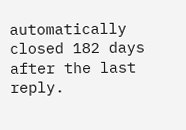automatically closed 182 days after the last reply.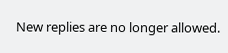New replies are no longer allowed.